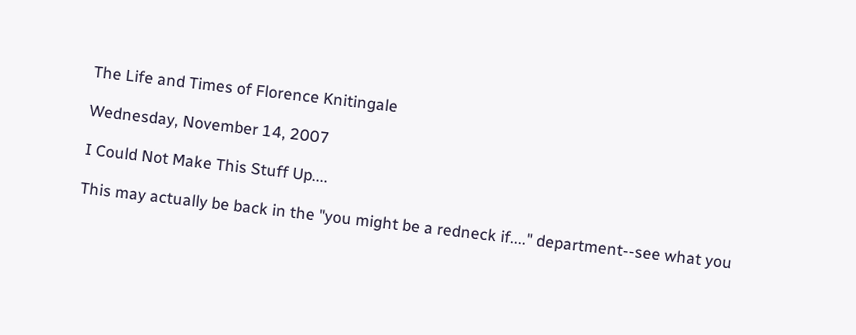The Life and Times of Florence Knitingale

Wednesday, November 14, 2007

I Could Not Make This Stuff Up....

This may actually be back in the "you might be a redneck if...." department--see what you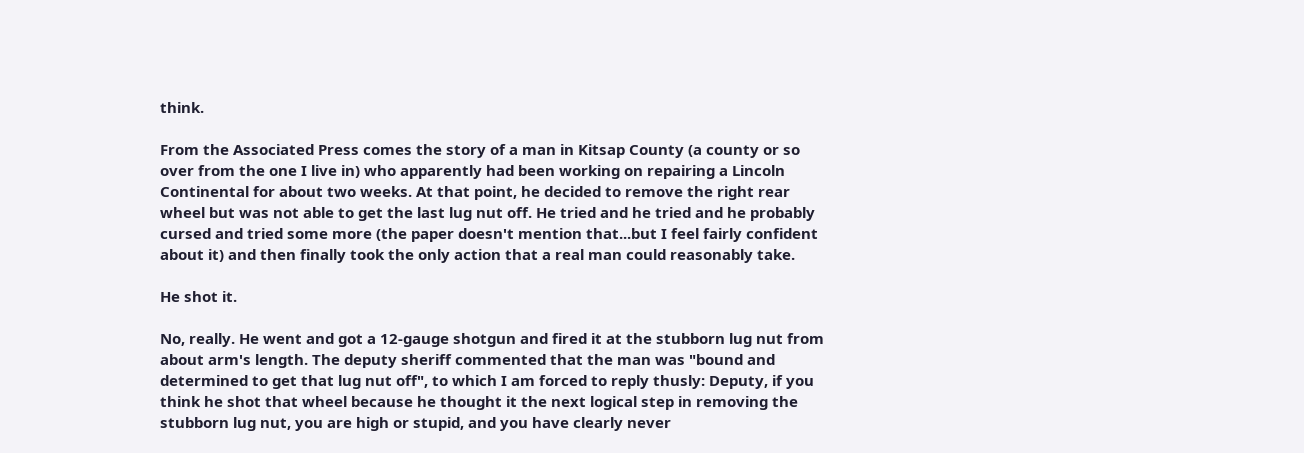think.

From the Associated Press comes the story of a man in Kitsap County (a county or so over from the one I live in) who apparently had been working on repairing a Lincoln Continental for about two weeks. At that point, he decided to remove the right rear wheel but was not able to get the last lug nut off. He tried and he tried and he probably cursed and tried some more (the paper doesn't mention that...but I feel fairly confident about it) and then finally took the only action that a real man could reasonably take.

He shot it.

No, really. He went and got a 12-gauge shotgun and fired it at the stubborn lug nut from about arm's length. The deputy sheriff commented that the man was "bound and determined to get that lug nut off", to which I am forced to reply thusly: Deputy, if you think he shot that wheel because he thought it the next logical step in removing the stubborn lug nut, you are high or stupid, and you have clearly never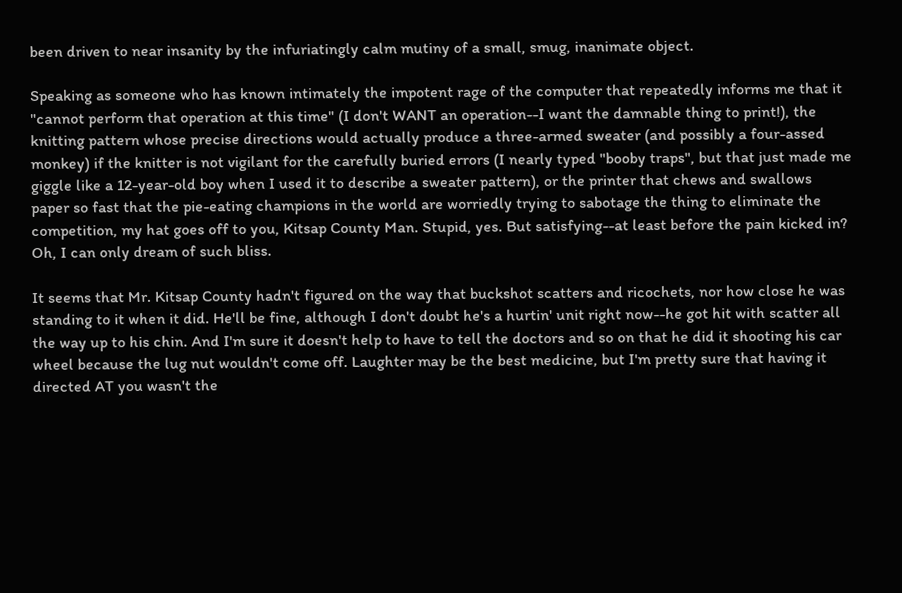been driven to near insanity by the infuriatingly calm mutiny of a small, smug, inanimate object.

Speaking as someone who has known intimately the impotent rage of the computer that repeatedly informs me that it "cannot perform that operation at this time" (I don't WANT an operation--I want the damnable thing to print!), the knitting pattern whose precise directions would actually produce a three-armed sweater (and possibly a four-assed monkey) if the knitter is not vigilant for the carefully buried errors (I nearly typed "booby traps", but that just made me giggle like a 12-year-old boy when I used it to describe a sweater pattern), or the printer that chews and swallows paper so fast that the pie-eating champions in the world are worriedly trying to sabotage the thing to eliminate the competition, my hat goes off to you, Kitsap County Man. Stupid, yes. But satisfying--at least before the pain kicked in? Oh, I can only dream of such bliss.

It seems that Mr. Kitsap County hadn't figured on the way that buckshot scatters and ricochets, nor how close he was standing to it when it did. He'll be fine, although I don't doubt he's a hurtin' unit right now--he got hit with scatter all the way up to his chin. And I'm sure it doesn't help to have to tell the doctors and so on that he did it shooting his car wheel because the lug nut wouldn't come off. Laughter may be the best medicine, but I'm pretty sure that having it directed AT you wasn't the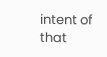intent of that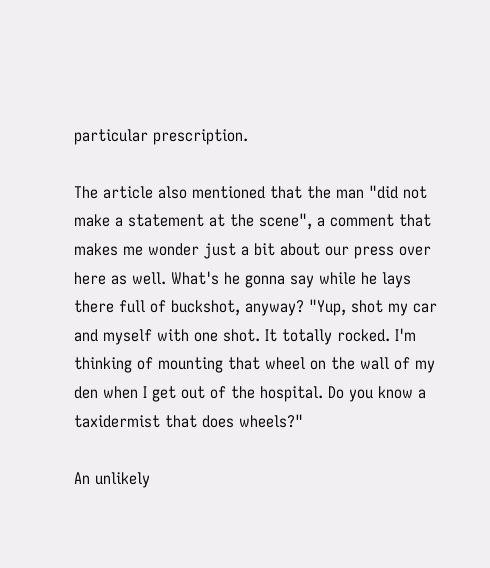particular prescription.

The article also mentioned that the man "did not make a statement at the scene", a comment that makes me wonder just a bit about our press over here as well. What's he gonna say while he lays there full of buckshot, anyway? "Yup, shot my car and myself with one shot. It totally rocked. I'm thinking of mounting that wheel on the wall of my den when I get out of the hospital. Do you know a taxidermist that does wheels?"

An unlikely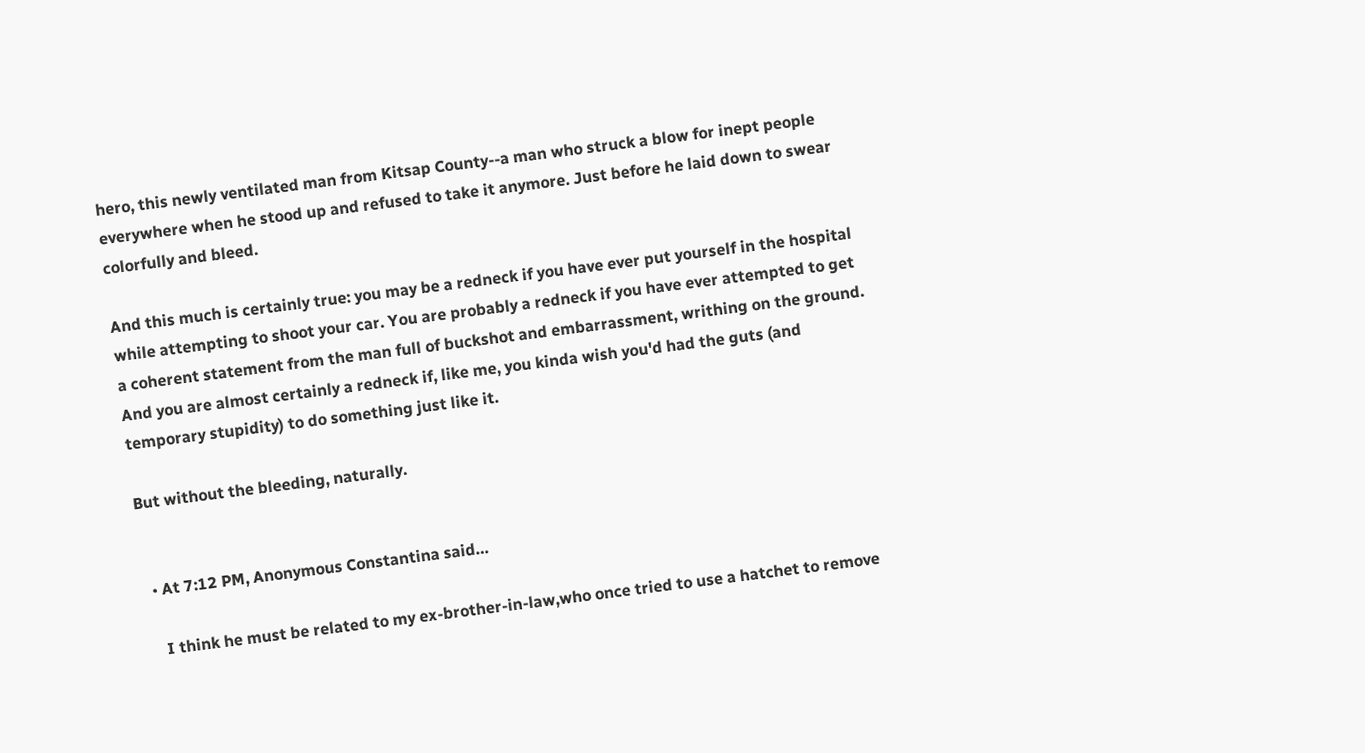hero, this newly ventilated man from Kitsap County--a man who struck a blow for inept people everywhere when he stood up and refused to take it anymore. Just before he laid down to swear colorfully and bleed.

And this much is certainly true: you may be a redneck if you have ever put yourself in the hospital while attempting to shoot your car. You are probably a redneck if you have ever attempted to get a coherent statement from the man full of buckshot and embarrassment, writhing on the ground. And you are almost certainly a redneck if, like me, you kinda wish you'd had the guts (and temporary stupidity) to do something just like it.

But without the bleeding, naturally.


  • At 7:12 PM, Anonymous Constantina said…

    I think he must be related to my ex-brother-in-law,who once tried to use a hatchet to remove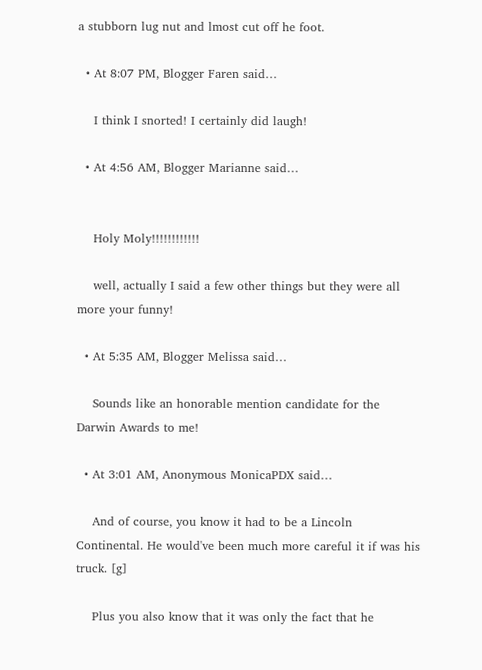a stubborn lug nut and lmost cut off he foot.

  • At 8:07 PM, Blogger Faren said…

    I think I snorted! I certainly did laugh!

  • At 4:56 AM, Blogger Marianne said…


    Holy Moly!!!!!!!!!!!!

    well, actually I said a few other things but they were all more your funny!

  • At 5:35 AM, Blogger Melissa said…

    Sounds like an honorable mention candidate for the Darwin Awards to me!

  • At 3:01 AM, Anonymous MonicaPDX said…

    And of course, you know it had to be a Lincoln Continental. He would've been much more careful it if was his truck. [g]

    Plus you also know that it was only the fact that he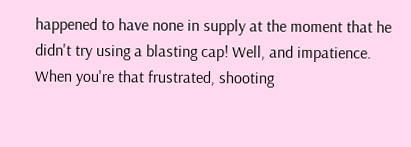happened to have none in supply at the moment that he didn't try using a blasting cap! Well, and impatience. When you're that frustrated, shooting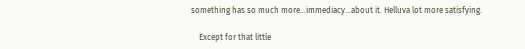something has so much more...immediacy...about it. Helluva lot more satisfying.

    Except for that little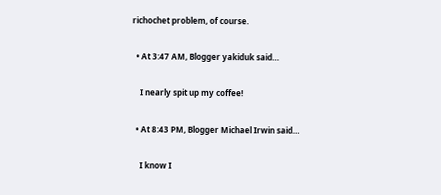richochet problem, of course.

  • At 3:47 AM, Blogger yakiduk said…

    I nearly spit up my coffee!

  • At 8:43 PM, Blogger Michael Irwin said…

    I know I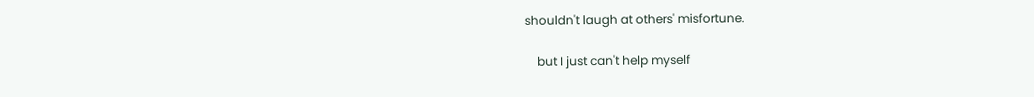shouldn't laugh at others' misfortune.

    but I just can't help myself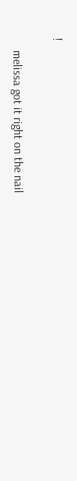!

    melissa got it right on the nail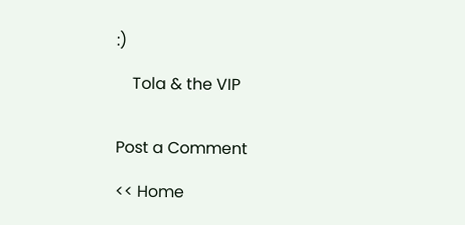:)

    Tola & the VIP


Post a Comment

<< Home